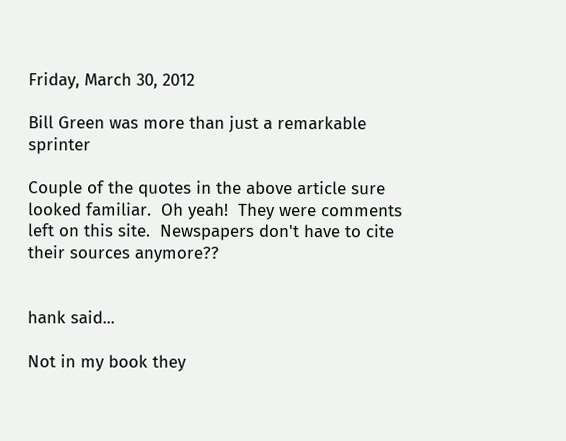Friday, March 30, 2012

Bill Green was more than just a remarkable sprinter

Couple of the quotes in the above article sure looked familiar.  Oh yeah!  They were comments left on this site.  Newspapers don't have to cite their sources anymore??


hank said...

Not in my book they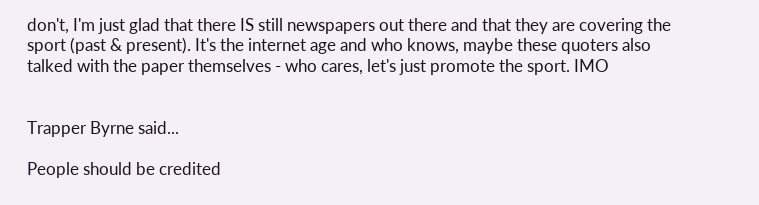don't, I'm just glad that there IS still newspapers out there and that they are covering the sport (past & present). It's the internet age and who knows, maybe these quoters also talked with the paper themselves - who cares, let's just promote the sport. IMO


Trapper Byrne said...

People should be credited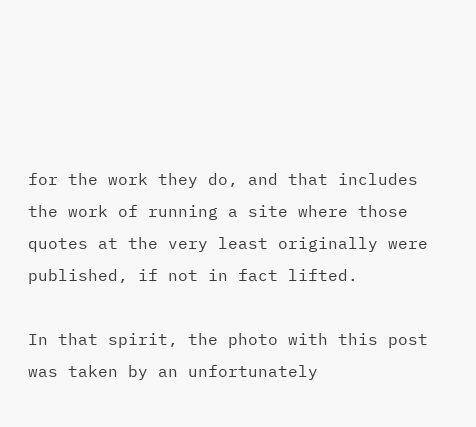for the work they do, and that includes the work of running a site where those quotes at the very least originally were published, if not in fact lifted.

In that spirit, the photo with this post was taken by an unfortunately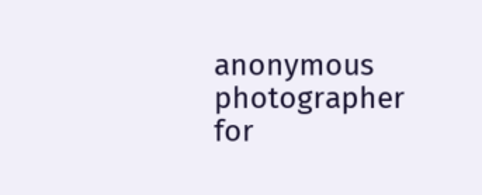anonymous photographer for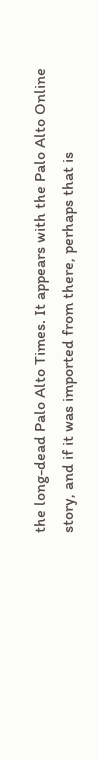the long-dead Palo Alto Times. It appears with the Palo Alto Online story, and if it was imported from there, perhaps that is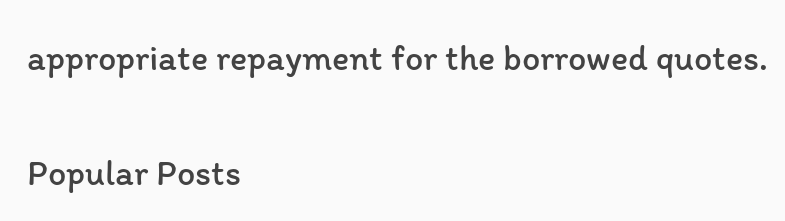appropriate repayment for the borrowed quotes.

Popular Posts